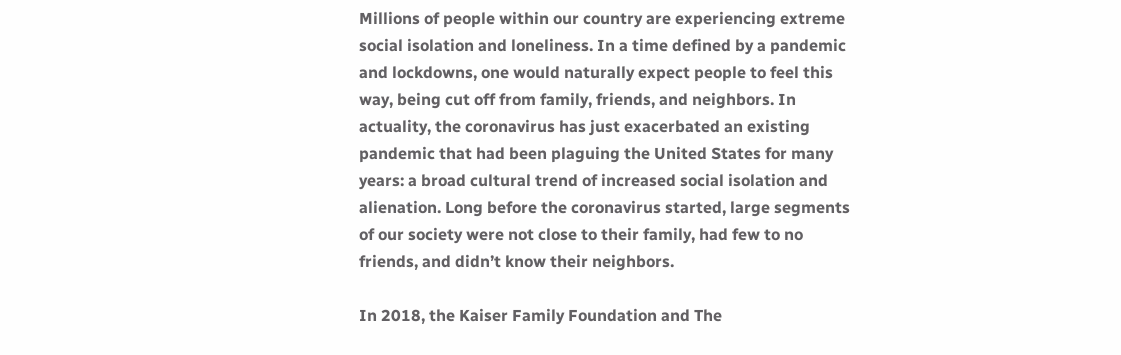Millions of people within our country are experiencing extreme social isolation and loneliness. In a time defined by a pandemic and lockdowns, one would naturally expect people to feel this way, being cut off from family, friends, and neighbors. In actuality, the coronavirus has just exacerbated an existing pandemic that had been plaguing the United States for many years: a broad cultural trend of increased social isolation and alienation. Long before the coronavirus started, large segments of our society were not close to their family, had few to no friends, and didn’t know their neighbors.

In 2018, the Kaiser Family Foundation and The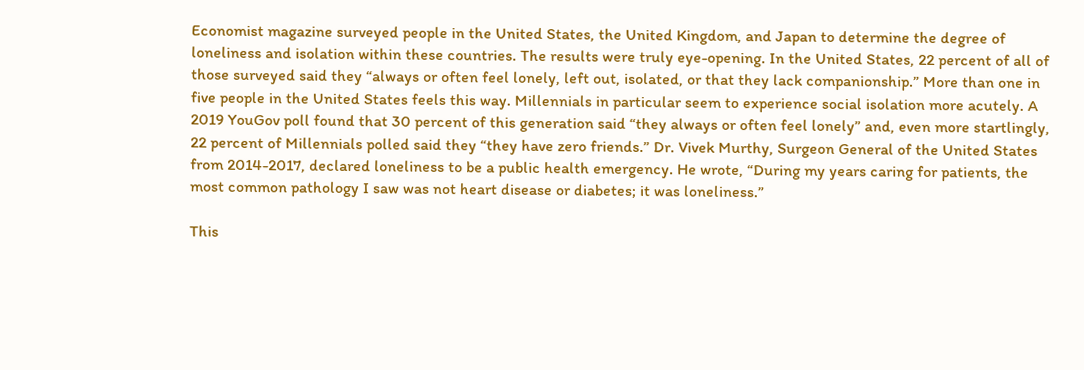Economist magazine surveyed people in the United States, the United Kingdom, and Japan to determine the degree of loneliness and isolation within these countries. The results were truly eye-opening. In the United States, 22 percent of all of those surveyed said they “always or often feel lonely, left out, isolated, or that they lack companionship.” More than one in five people in the United States feels this way. Millennials in particular seem to experience social isolation more acutely. A 2019 YouGov poll found that 30 percent of this generation said “they always or often feel lonely” and, even more startlingly, 22 percent of Millennials polled said they “they have zero friends.” Dr. Vivek Murthy, Surgeon General of the United States from 2014-2017, declared loneliness to be a public health emergency. He wrote, “During my years caring for patients, the most common pathology I saw was not heart disease or diabetes; it was loneliness.”

This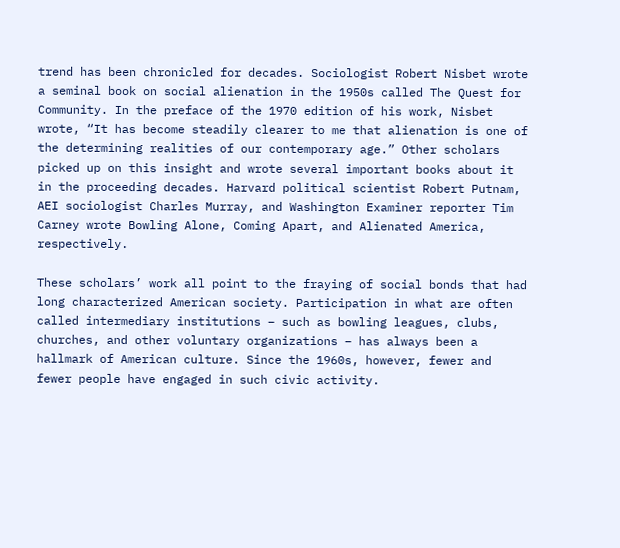trend has been chronicled for decades. Sociologist Robert Nisbet wrote a seminal book on social alienation in the 1950s called The Quest for Community. In the preface of the 1970 edition of his work, Nisbet wrote, “It has become steadily clearer to me that alienation is one of the determining realities of our contemporary age.” Other scholars picked up on this insight and wrote several important books about it in the proceeding decades. Harvard political scientist Robert Putnam, AEI sociologist Charles Murray, and Washington Examiner reporter Tim Carney wrote Bowling Alone, Coming Apart, and Alienated America, respectively.

These scholars’ work all point to the fraying of social bonds that had long characterized American society. Participation in what are often called intermediary institutions – such as bowling leagues, clubs, churches, and other voluntary organizations – has always been a hallmark of American culture. Since the 1960s, however, fewer and fewer people have engaged in such civic activity.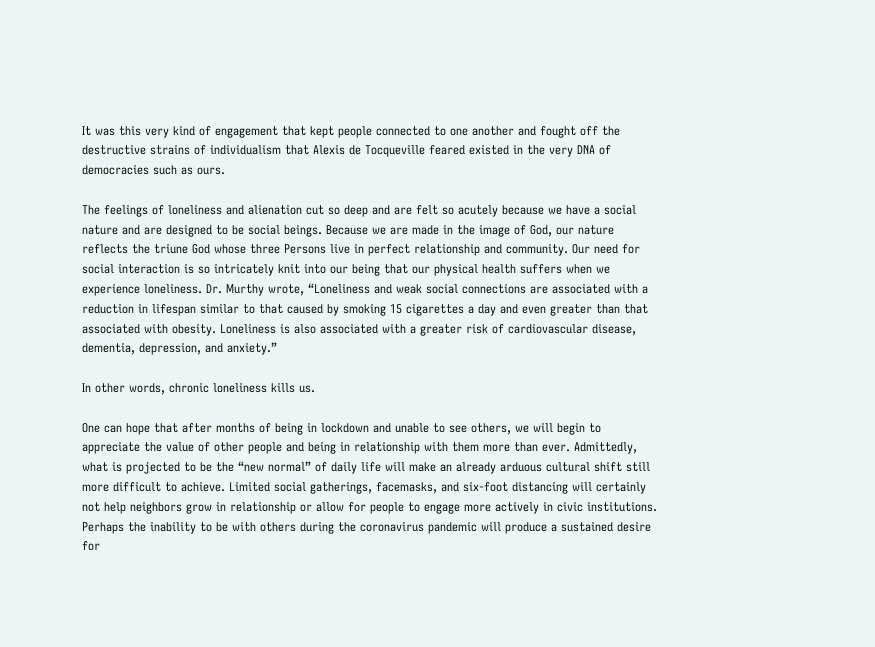It was this very kind of engagement that kept people connected to one another and fought off the destructive strains of individualism that Alexis de Tocqueville feared existed in the very DNA of democracies such as ours.

The feelings of loneliness and alienation cut so deep and are felt so acutely because we have a social nature and are designed to be social beings. Because we are made in the image of God, our nature reflects the triune God whose three Persons live in perfect relationship and community. Our need for social interaction is so intricately knit into our being that our physical health suffers when we experience loneliness. Dr. Murthy wrote, “Loneliness and weak social connections are associated with a reduction in lifespan similar to that caused by smoking 15 cigarettes a day and even greater than that associated with obesity. Loneliness is also associated with a greater risk of cardiovascular disease, dementia, depression, and anxiety.”

In other words, chronic loneliness kills us.

One can hope that after months of being in lockdown and unable to see others, we will begin to appreciate the value of other people and being in relationship with them more than ever. Admittedly, what is projected to be the “new normal” of daily life will make an already arduous cultural shift still more difficult to achieve. Limited social gatherings, facemasks, and six-foot distancing will certainly not help neighbors grow in relationship or allow for people to engage more actively in civic institutions. Perhaps the inability to be with others during the coronavirus pandemic will produce a sustained desire for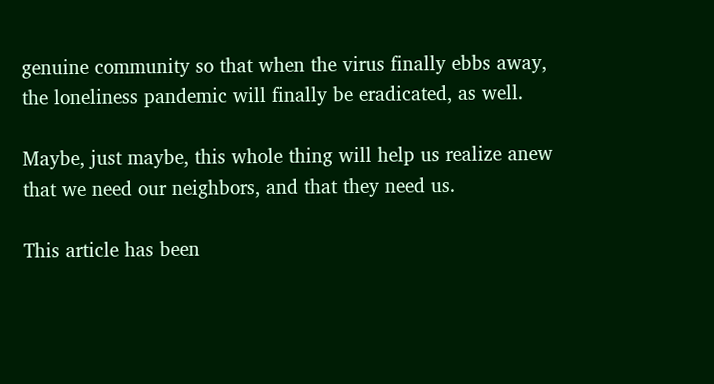genuine community so that when the virus finally ebbs away, the loneliness pandemic will finally be eradicated, as well.

Maybe, just maybe, this whole thing will help us realize anew that we need our neighbors, and that they need us.

This article has been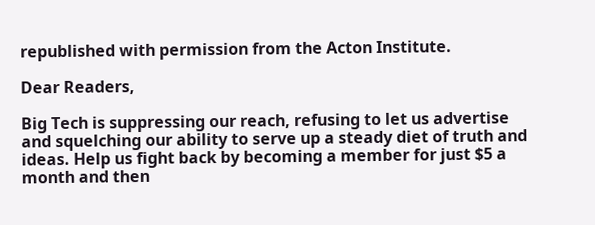republished with permission from the Acton Institute.

Dear Readers,

Big Tech is suppressing our reach, refusing to let us advertise and squelching our ability to serve up a steady diet of truth and ideas. Help us fight back by becoming a member for just $5 a month and then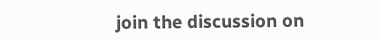join the discussion on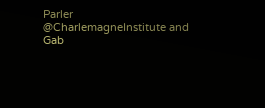Parler @CharlemagneInstitute and Gab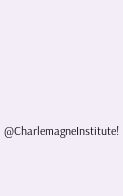@CharlemagneInstitute!